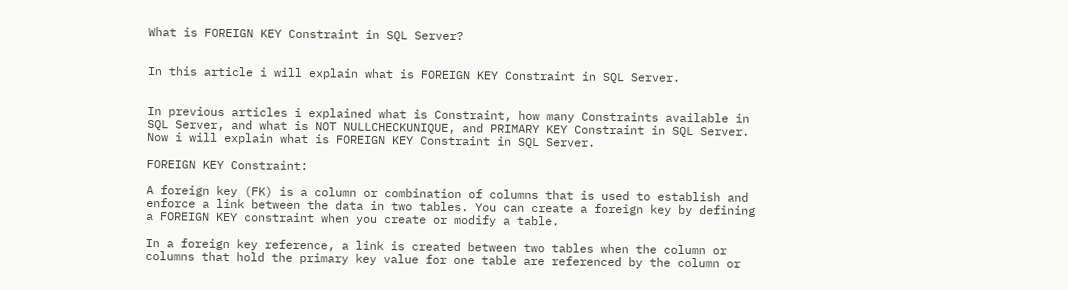What is FOREIGN KEY Constraint in SQL Server?


In this article i will explain what is FOREIGN KEY Constraint in SQL Server.


In previous articles i explained what is Constraint, how many Constraints available in SQL Server, and what is NOT NULLCHECKUNIQUE, and PRIMARY KEY Constraint in SQL Server. Now i will explain what is FOREIGN KEY Constraint in SQL Server.

FOREIGN KEY Constraint:

A foreign key (FK) is a column or combination of columns that is used to establish and enforce a link between the data in two tables. You can create a foreign key by defining a FOREIGN KEY constraint when you create or modify a table.

In a foreign key reference, a link is created between two tables when the column or columns that hold the primary key value for one table are referenced by the column or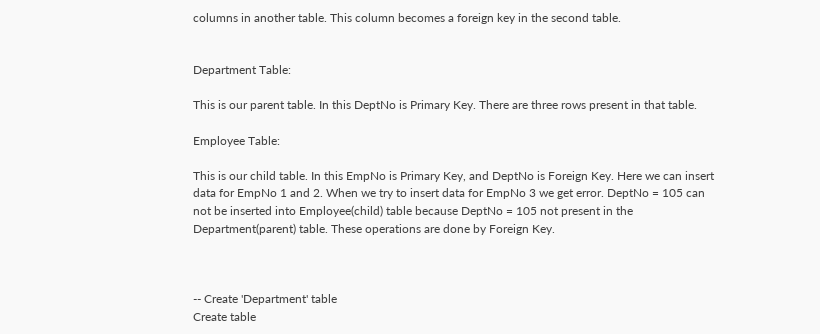columns in another table. This column becomes a foreign key in the second table.


Department Table:

This is our parent table. In this DeptNo is Primary Key. There are three rows present in that table.

Employee Table:

This is our child table. In this EmpNo is Primary Key, and DeptNo is Foreign Key. Here we can insert data for EmpNo 1 and 2. When we try to insert data for EmpNo 3 we get error. DeptNo = 105 can not be inserted into Employee(child) table because DeptNo = 105 not present in the Department(parent) table. These operations are done by Foreign Key.



-- Create 'Department' table
Create table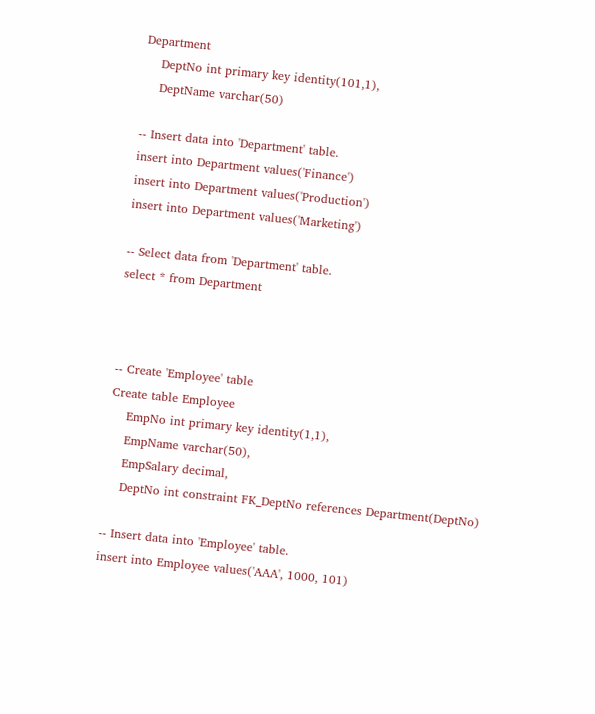Department
    DeptNo int primary key identity(101,1),
    DeptName varchar(50)

-- Insert data into 'Department' table.
insert into Department values('Finance')
insert into Department values('Production')
insert into Department values('Marketing')

-- Select data from 'Department' table.
select * from Department



-- Create 'Employee' table
Create table Employee
    EmpNo int primary key identity(1,1),
    EmpName varchar(50),
    EmpSalary decimal,
    DeptNo int constraint FK_DeptNo references Department(DeptNo)

-- Insert data into 'Employee' table.
insert into Employee values('AAA', 1000, 101)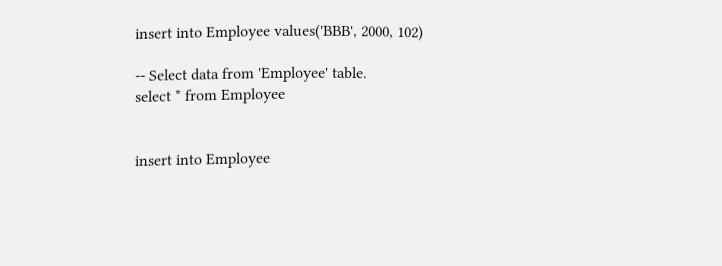insert into Employee values('BBB', 2000, 102)

-- Select data from 'Employee' table.
select * from Employee


insert into Employee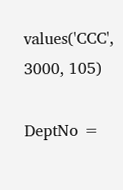values('CCC', 3000, 105)

DeptNo =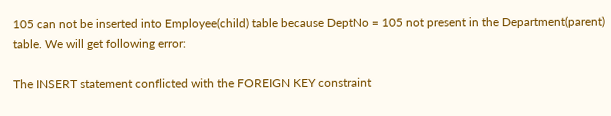105 can not be inserted into Employee(child) table because DeptNo = 105 not present in the Department(parent) table. We will get following error:

The INSERT statement conflicted with the FOREIGN KEY constraint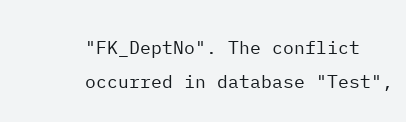"FK_DeptNo". The conflict occurred in database "Test",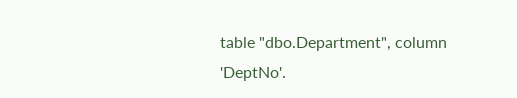table "dbo.Department", column 'DeptNo'.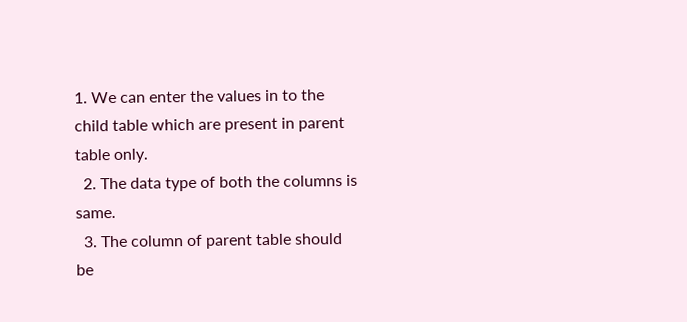1. We can enter the values in to the child table which are present in parent table only.
  2. The data type of both the columns is same.
  3. The column of parent table should be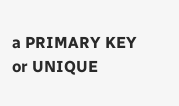a PRIMARY KEY or UNIQUE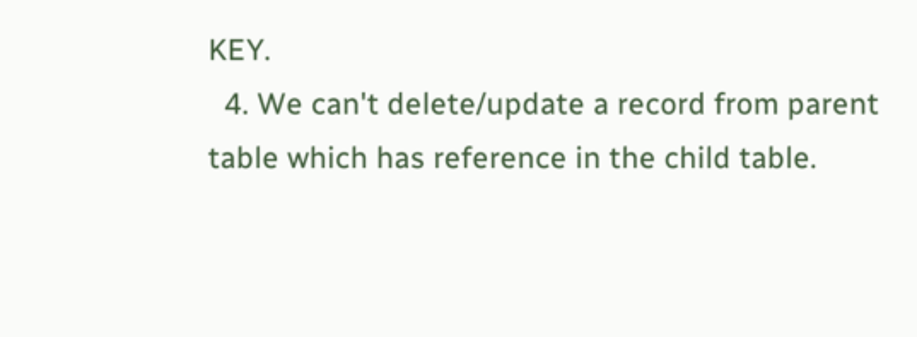KEY.
  4. We can't delete/update a record from parent table which has reference in the child table.